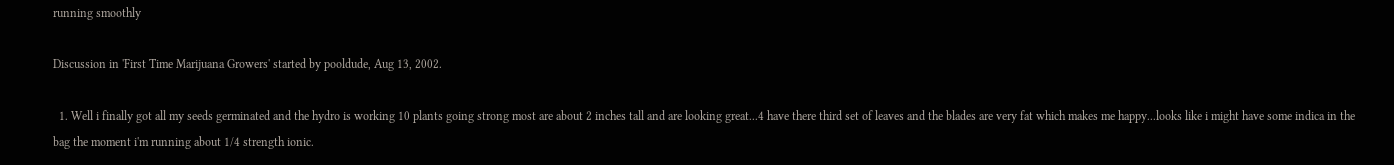running smoothly

Discussion in 'First Time Marijuana Growers' started by pooldude, Aug 13, 2002.

  1. Well i finally got all my seeds germinated and the hydro is working 10 plants going strong most are about 2 inches tall and are looking great...4 have there third set of leaves and the blades are very fat which makes me happy...looks like i might have some indica in the bag the moment i'm running about 1/4 strength ionic.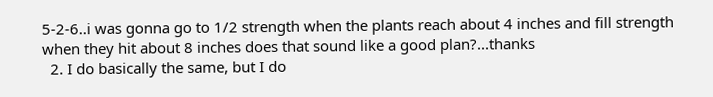5-2-6..i was gonna go to 1/2 strength when the plants reach about 4 inches and fill strength when they hit about 8 inches does that sound like a good plan?...thanks
  2. I do basically the same, but I do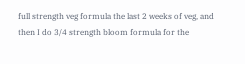full strength veg formula the last 2 weeks of veg, and then I do 3/4 strength bloom formula for the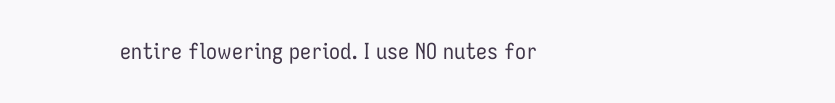entire flowering period. I use NO nutes for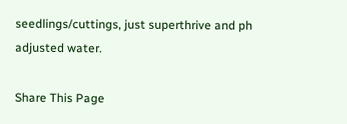seedlings/cuttings, just superthrive and ph adjusted water.

Share This Page